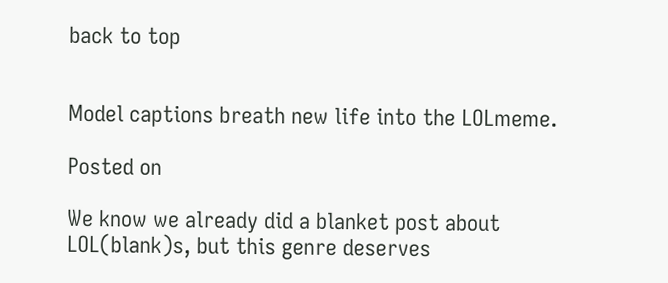back to top


Model captions breath new life into the LOLmeme.

Posted on

We know we already did a blanket post about LOL(blank)s, but this genre deserves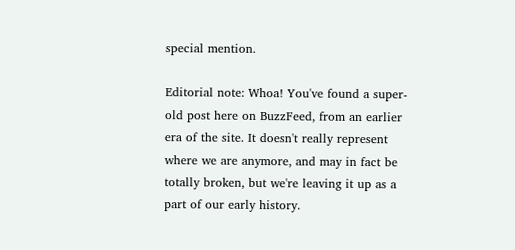special mention.

Editorial note: Whoa! You've found a super-old post here on BuzzFeed, from an earlier era of the site. It doesn't really represent where we are anymore, and may in fact be totally broken, but we're leaving it up as a part of our early history.